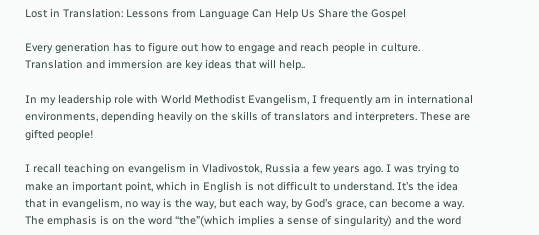Lost in Translation: Lessons from Language Can Help Us Share the Gospel

Every generation has to figure out how to engage and reach people in culture. Translation and immersion are key ideas that will help..

In my leadership role with World Methodist Evangelism, I frequently am in international environments, depending heavily on the skills of translators and interpreters. These are gifted people!

I recall teaching on evangelism in Vladivostok, Russia a few years ago. I was trying to make an important point, which in English is not difficult to understand. It’s the idea that in evangelism, no way is the way, but each way, by God’s grace, can become a way. The emphasis is on the word “the”(which implies a sense of singularity) and the word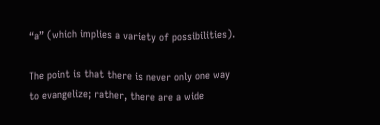“a” (which implies a variety of possibilities).

The point is that there is never only one way to evangelize; rather, there are a wide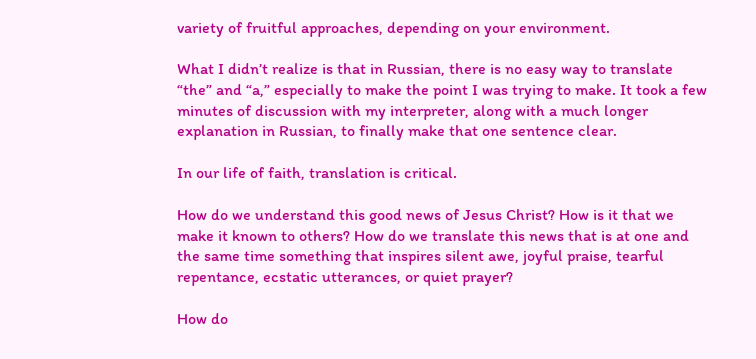variety of fruitful approaches, depending on your environment.

What I didn’t realize is that in Russian, there is no easy way to translate “the” and “a,” especially to make the point I was trying to make. It took a few minutes of discussion with my interpreter, along with a much longer explanation in Russian, to finally make that one sentence clear.

In our life of faith, translation is critical.

How do we understand this good news of Jesus Christ? How is it that we make it known to others? How do we translate this news that is at one and the same time something that inspires silent awe, joyful praise, tearful repentance, ecstatic utterances, or quiet prayer?

How do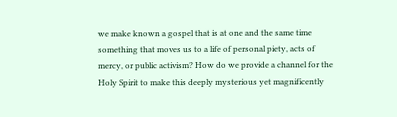we make known a gospel that is at one and the same time something that moves us to a life of personal piety, acts of mercy, or public activism? How do we provide a channel for the Holy Spirit to make this deeply mysterious yet magnificently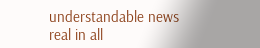understandable news real in all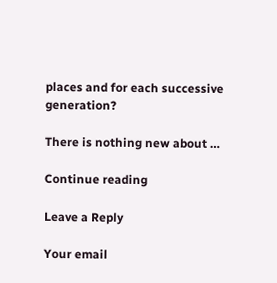places and for each successive generation?

There is nothing new about …

Continue reading

Leave a Reply

Your email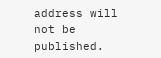address will not be published.